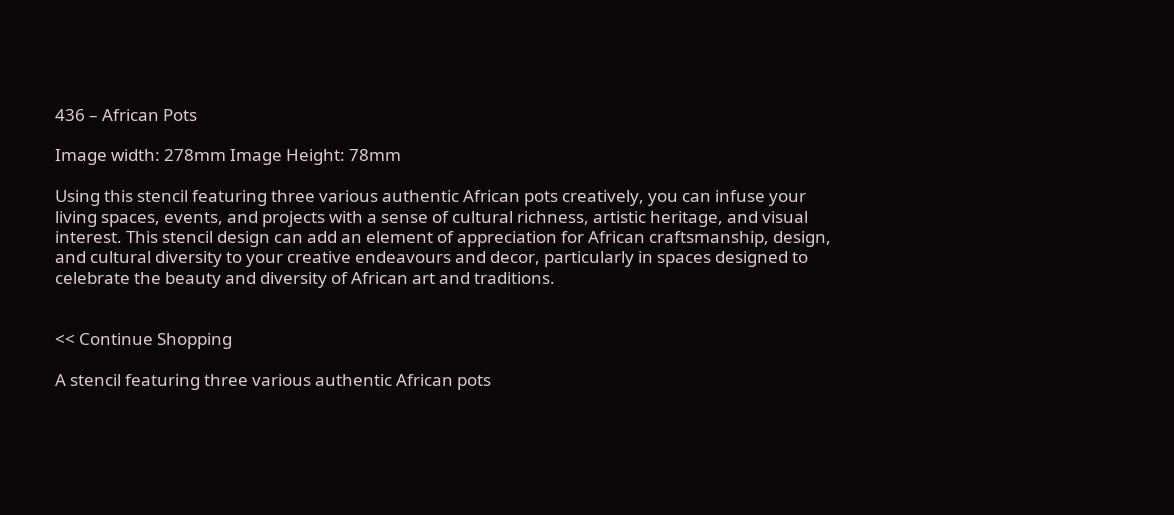436 – African Pots

Image width: 278mm Image Height: 78mm

Using this stencil featuring three various authentic African pots creatively, you can infuse your living spaces, events, and projects with a sense of cultural richness, artistic heritage, and visual interest. This stencil design can add an element of appreciation for African craftsmanship, design, and cultural diversity to your creative endeavours and decor, particularly in spaces designed to celebrate the beauty and diversity of African art and traditions.


<< Continue Shopping

A stencil featuring three various authentic African pots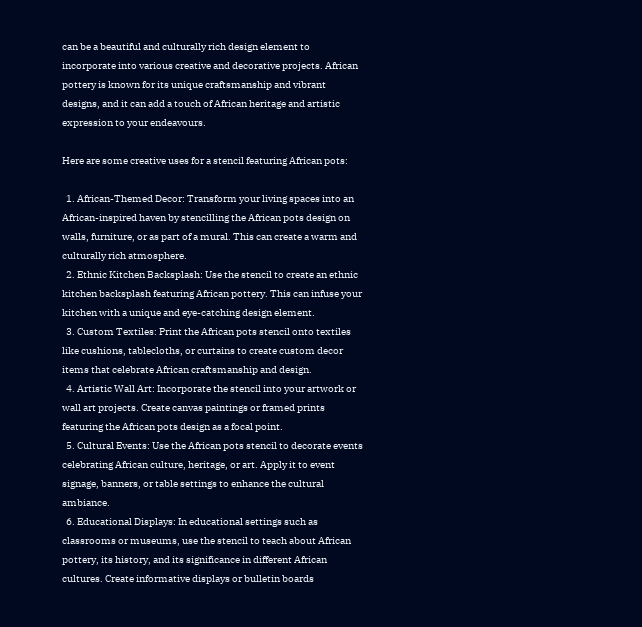can be a beautiful and culturally rich design element to incorporate into various creative and decorative projects. African pottery is known for its unique craftsmanship and vibrant designs, and it can add a touch of African heritage and artistic expression to your endeavours.

Here are some creative uses for a stencil featuring African pots:

  1. African-Themed Decor: Transform your living spaces into an African-inspired haven by stencilling the African pots design on walls, furniture, or as part of a mural. This can create a warm and culturally rich atmosphere.
  2. Ethnic Kitchen Backsplash: Use the stencil to create an ethnic kitchen backsplash featuring African pottery. This can infuse your kitchen with a unique and eye-catching design element.
  3. Custom Textiles: Print the African pots stencil onto textiles like cushions, tablecloths, or curtains to create custom decor items that celebrate African craftsmanship and design.
  4. Artistic Wall Art: Incorporate the stencil into your artwork or wall art projects. Create canvas paintings or framed prints featuring the African pots design as a focal point.
  5. Cultural Events: Use the African pots stencil to decorate events celebrating African culture, heritage, or art. Apply it to event signage, banners, or table settings to enhance the cultural ambiance.
  6. Educational Displays: In educational settings such as classrooms or museums, use the stencil to teach about African pottery, its history, and its significance in different African cultures. Create informative displays or bulletin boards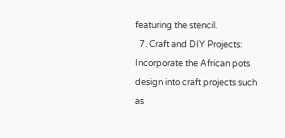featuring the stencil.
  7. Craft and DIY Projects: Incorporate the African pots design into craft projects such as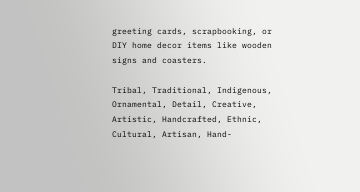greeting cards, scrapbooking, or DIY home decor items like wooden signs and coasters.

Tribal, Traditional, Indigenous, Ornamental, Detail, Creative, Artistic, Handcrafted, Ethnic, Cultural, Artisan, Hand-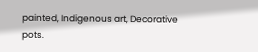painted, Indigenous art, Decorative pots.